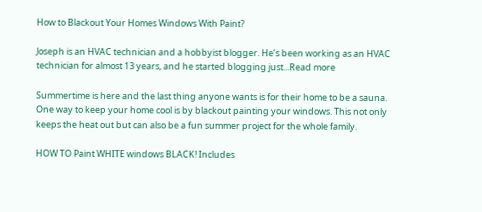How to Blackout Your Homes Windows With Paint?

Joseph is an HVAC technician and a hobbyist blogger. He’s been working as an HVAC technician for almost 13 years, and he started blogging just...Read more

Summertime is here and the last thing anyone wants is for their home to be a sauna. One way to keep your home cool is by blackout painting your windows. This not only keeps the heat out but can also be a fun summer project for the whole family.

HOW TO Paint WHITE windows BLACK! Includes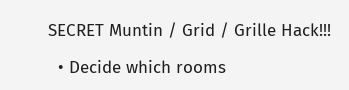SECRET Muntin / Grid / Grille Hack!!!

  • Decide which rooms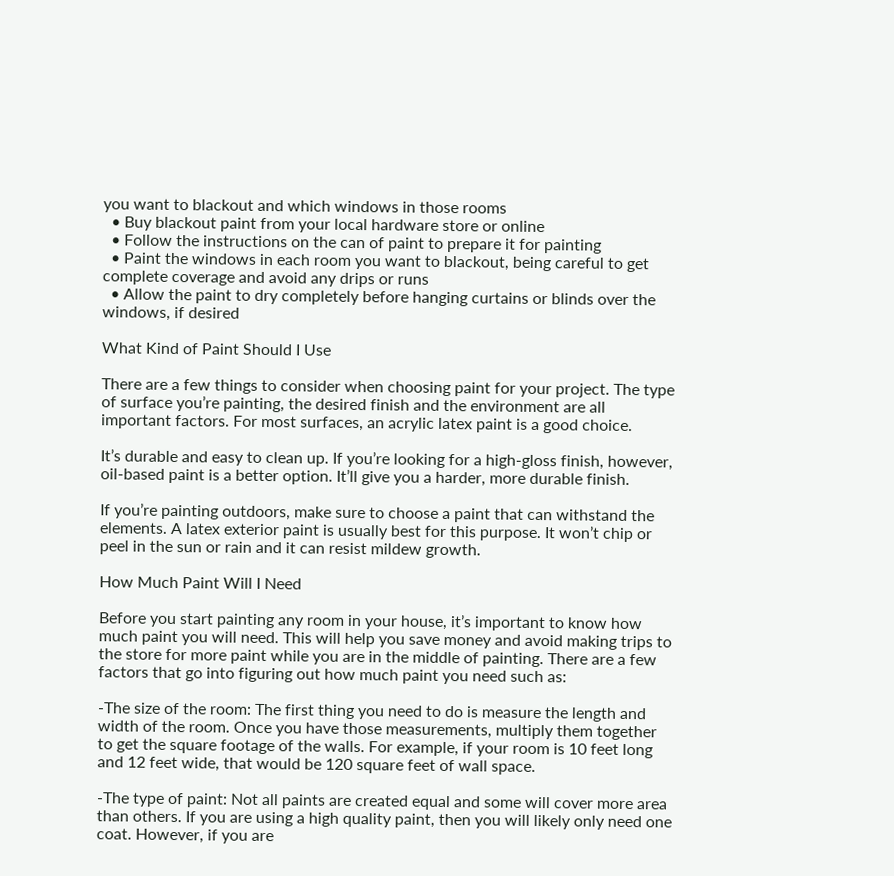you want to blackout and which windows in those rooms
  • Buy blackout paint from your local hardware store or online
  • Follow the instructions on the can of paint to prepare it for painting
  • Paint the windows in each room you want to blackout, being careful to get complete coverage and avoid any drips or runs
  • Allow the paint to dry completely before hanging curtains or blinds over the windows, if desired

What Kind of Paint Should I Use

There are a few things to consider when choosing paint for your project. The type of surface you’re painting, the desired finish and the environment are all important factors. For most surfaces, an acrylic latex paint is a good choice.

It’s durable and easy to clean up. If you’re looking for a high-gloss finish, however, oil-based paint is a better option. It’ll give you a harder, more durable finish.

If you’re painting outdoors, make sure to choose a paint that can withstand the elements. A latex exterior paint is usually best for this purpose. It won’t chip or peel in the sun or rain and it can resist mildew growth.

How Much Paint Will I Need

Before you start painting any room in your house, it’s important to know how much paint you will need. This will help you save money and avoid making trips to the store for more paint while you are in the middle of painting. There are a few factors that go into figuring out how much paint you need such as:

-The size of the room: The first thing you need to do is measure the length and width of the room. Once you have those measurements, multiply them together to get the square footage of the walls. For example, if your room is 10 feet long and 12 feet wide, that would be 120 square feet of wall space.

-The type of paint: Not all paints are created equal and some will cover more area than others. If you are using a high quality paint, then you will likely only need one coat. However, if you are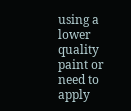using a lower quality paint or need to apply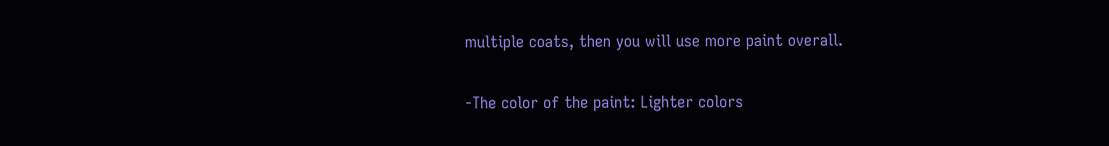multiple coats, then you will use more paint overall.

-The color of the paint: Lighter colors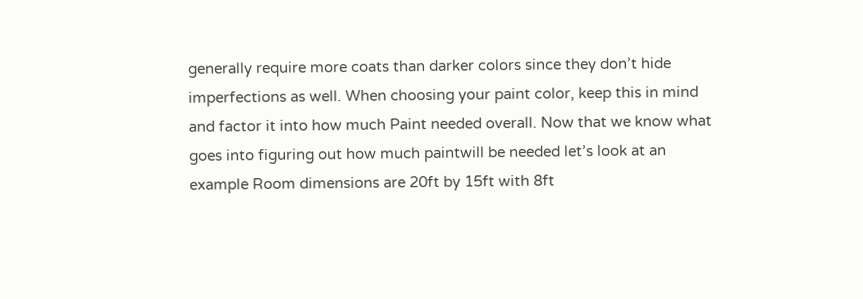generally require more coats than darker colors since they don’t hide imperfections as well. When choosing your paint color, keep this in mind and factor it into how much Paint needed overall. Now that we know what goes into figuring out how much paintwill be needed let’s look at an example Room dimensions are 20ft by 15ft with 8ft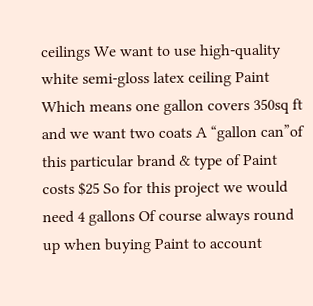ceilings We want to use high-quality white semi-gloss latex ceiling Paint Which means one gallon covers 350sq ft and we want two coats A “gallon can”of this particular brand & type of Paint costs $25 So for this project we would need 4 gallons Of course always round up when buying Paint to account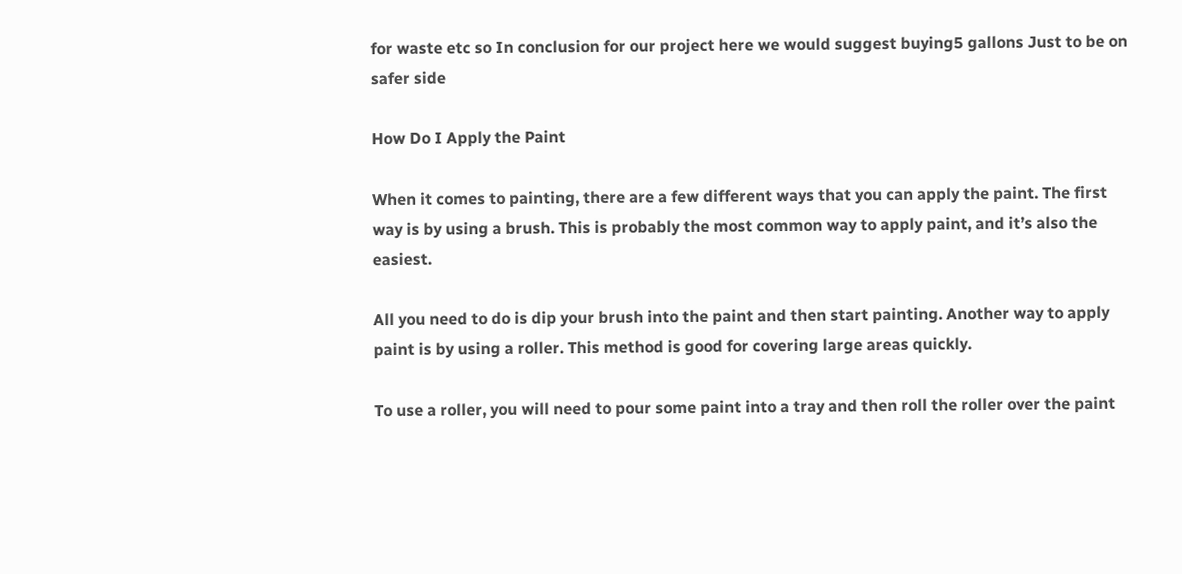for waste etc so In conclusion for our project here we would suggest buying5 gallons Just to be on safer side

How Do I Apply the Paint

When it comes to painting, there are a few different ways that you can apply the paint. The first way is by using a brush. This is probably the most common way to apply paint, and it’s also the easiest.

All you need to do is dip your brush into the paint and then start painting. Another way to apply paint is by using a roller. This method is good for covering large areas quickly.

To use a roller, you will need to pour some paint into a tray and then roll the roller over the paint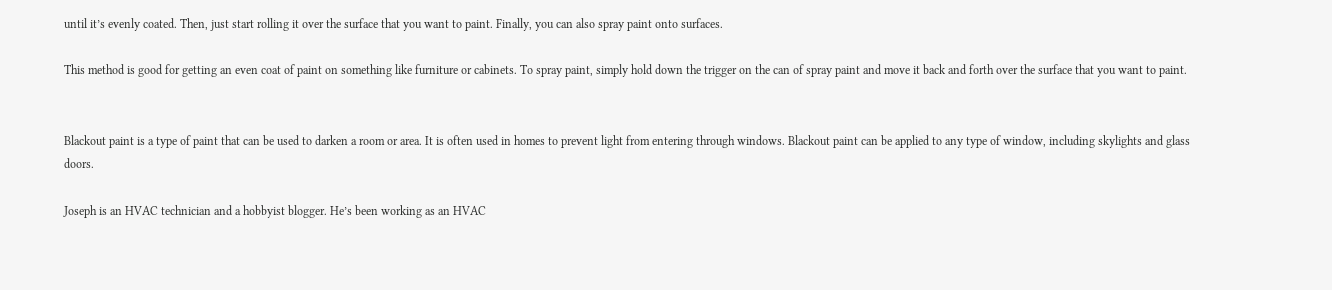until it’s evenly coated. Then, just start rolling it over the surface that you want to paint. Finally, you can also spray paint onto surfaces.

This method is good for getting an even coat of paint on something like furniture or cabinets. To spray paint, simply hold down the trigger on the can of spray paint and move it back and forth over the surface that you want to paint.


Blackout paint is a type of paint that can be used to darken a room or area. It is often used in homes to prevent light from entering through windows. Blackout paint can be applied to any type of window, including skylights and glass doors.

Joseph is an HVAC technician and a hobbyist blogger. He’s been working as an HVAC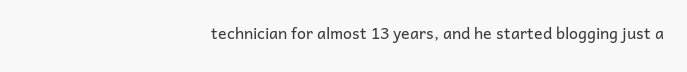technician for almost 13 years, and he started blogging just a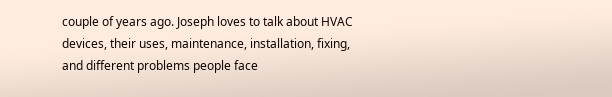couple of years ago. Joseph loves to talk about HVAC devices, their uses, maintenance, installation, fixing, and different problems people face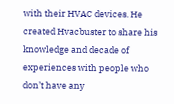with their HVAC devices. He created Hvacbuster to share his knowledge and decade of experiences with people who don’t have any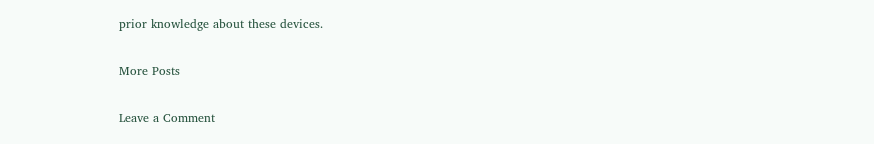prior knowledge about these devices.

More Posts

Leave a Comment